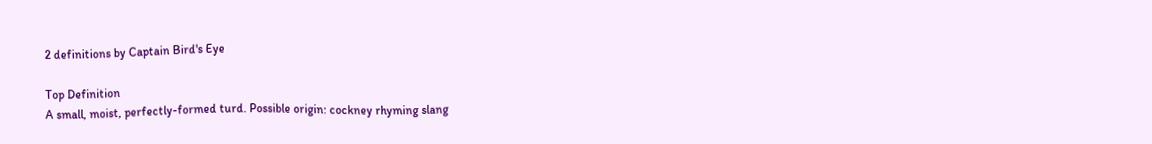2 definitions by Captain Bird's Eye

Top Definition
A small, moist, perfectly-formed turd. Possible origin: cockney rhyming slang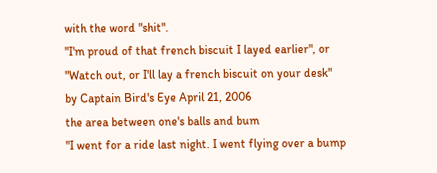with the word "shit".
"I'm proud of that french biscuit I layed earlier", or "Watch out, or I'll lay a french biscuit on your desk"
by Captain Bird's Eye April 21, 2006
the area between one's balls and bum
"I went for a ride last night. I went flying over a bump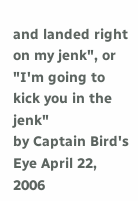and landed right on my jenk", or "I'm going to kick you in the jenk"
by Captain Bird's Eye April 22, 2006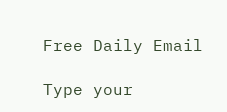Free Daily Email

Type your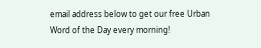email address below to get our free Urban Word of the Day every morning!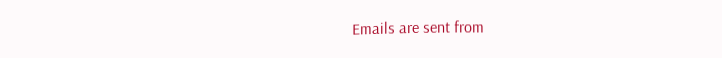Emails are sent from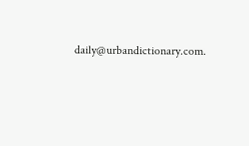daily@urbandictionary.com.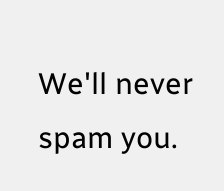We'll never spam you.